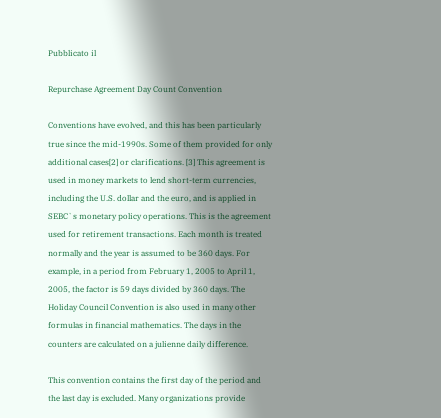Pubblicato il

Repurchase Agreement Day Count Convention

Conventions have evolved, and this has been particularly true since the mid-1990s. Some of them provided for only additional cases[2] or clarifications. [3] This agreement is used in money markets to lend short-term currencies, including the U.S. dollar and the euro, and is applied in SEBC`s monetary policy operations. This is the agreement used for retirement transactions. Each month is treated normally and the year is assumed to be 360 days. For example, in a period from February 1, 2005 to April 1, 2005, the factor is 59 days divided by 360 days. The Holiday Council Convention is also used in many other formulas in financial mathematics. The days in the counters are calculated on a julienne daily difference.

This convention contains the first day of the period and the last day is excluded. Many organizations provide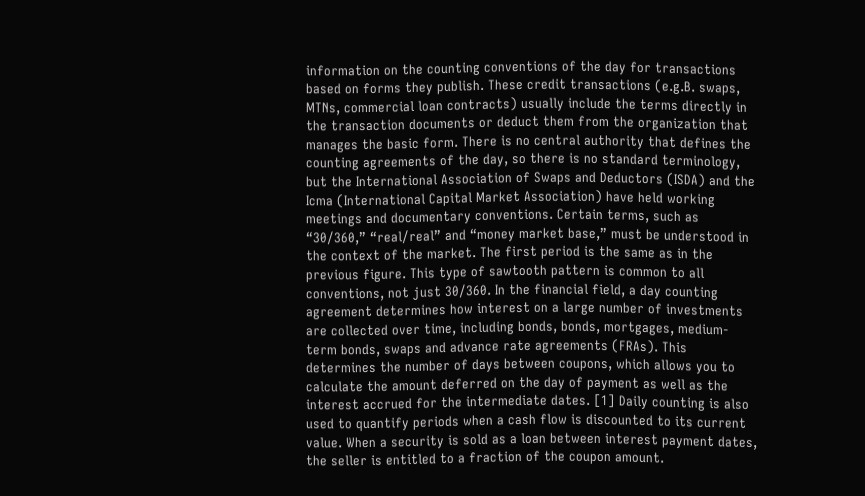information on the counting conventions of the day for transactions based on forms they publish. These credit transactions (e.g.B. swaps, MTNs, commercial loan contracts) usually include the terms directly in the transaction documents or deduct them from the organization that manages the basic form. There is no central authority that defines the counting agreements of the day, so there is no standard terminology, but the International Association of Swaps and Deductors (ISDA) and the Icma (International Capital Market Association) have held working meetings and documentary conventions. Certain terms, such as “30/360,” “real/real” and “money market base,” must be understood in the context of the market. The first period is the same as in the previous figure. This type of sawtooth pattern is common to all conventions, not just 30/360. In the financial field, a day counting agreement determines how interest on a large number of investments are collected over time, including bonds, bonds, mortgages, medium-term bonds, swaps and advance rate agreements (FRAs). This determines the number of days between coupons, which allows you to calculate the amount deferred on the day of payment as well as the interest accrued for the intermediate dates. [1] Daily counting is also used to quantify periods when a cash flow is discounted to its current value. When a security is sold as a loan between interest payment dates, the seller is entitled to a fraction of the coupon amount.